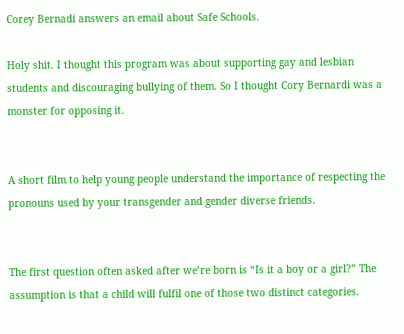Corey Bernadi answers an email about Safe Schools.

Holy shit. I thought this program was about supporting gay and lesbian students and discouraging bullying of them. So I thought Cory Bernardi was a monster for opposing it.


A short film to help young people understand the importance of respecting the pronouns used by your transgender and gender diverse friends.


The first question often asked after we’re born is “Is it a boy or a girl?” The assumption is that a child will fulfil one of those two distinct categories.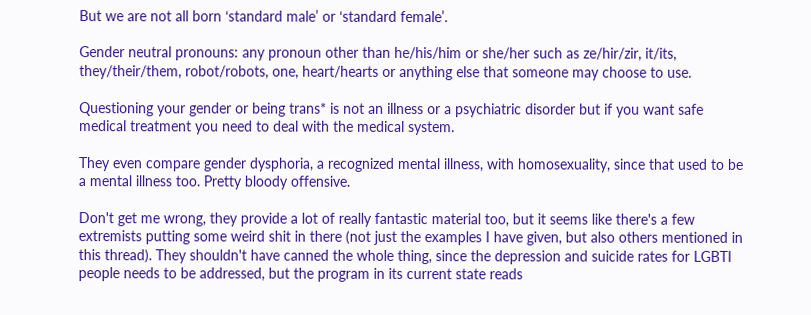But we are not all born ‘standard male’ or ‘standard female’.

Gender neutral pronouns: any pronoun other than he/his/him or she/her such as ze/hir/zir, it/its, they/their/them, robot/robots, one, heart/hearts or anything else that someone may choose to use.

Questioning your gender or being trans* is not an illness or a psychiatric disorder but if you want safe medical treatment you need to deal with the medical system.

They even compare gender dysphoria, a recognized mental illness, with homosexuality, since that used to be a mental illness too. Pretty bloody offensive.

Don't get me wrong, they provide a lot of really fantastic material too, but it seems like there's a few extremists putting some weird shit in there (not just the examples I have given, but also others mentioned in this thread). They shouldn't have canned the whole thing, since the depression and suicide rates for LGBTI people needs to be addressed, but the program in its current state reads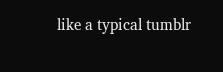like a typical tumblr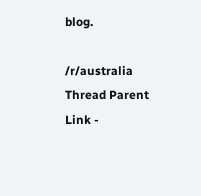blog.

/r/australia Thread Parent Link -